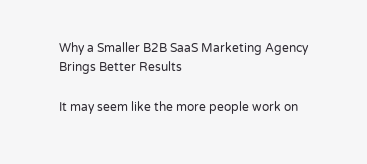Why a Smaller B2B SaaS Marketing Agency Brings Better Results

It may seem like the more people work on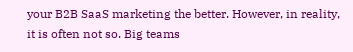your B2B SaaS marketing the better. However, in reality, it is often not so. Big teams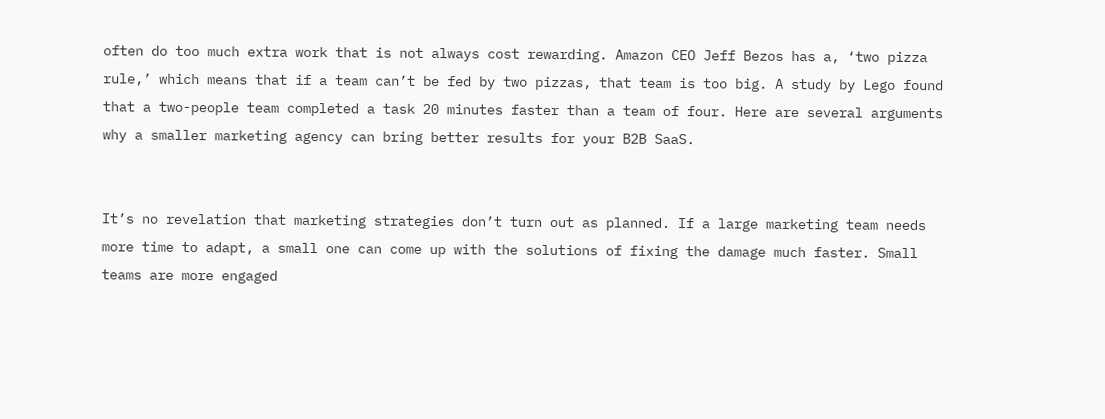often do too much extra work that is not always cost rewarding. Amazon CEO Jeff Bezos has a, ‘two pizza rule,’ which means that if a team can’t be fed by two pizzas, that team is too big. A study by Lego found that a two-people team completed a task 20 minutes faster than a team of four. Here are several arguments why a smaller marketing agency can bring better results for your B2B SaaS.


It’s no revelation that marketing strategies don’t turn out as planned. If a large marketing team needs more time to adapt, a small one can come up with the solutions of fixing the damage much faster. Small teams are more engaged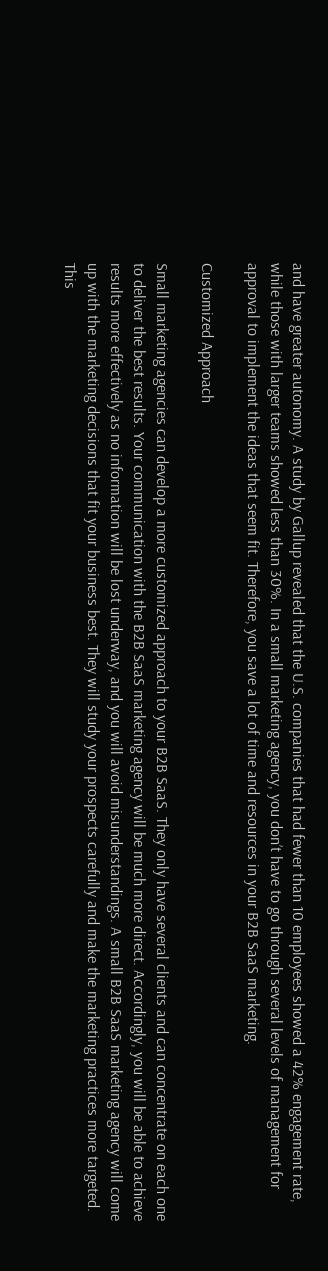and have greater autonomy. A study by Gallup revealed that the U.S. companies that had fewer than 10 employees showed a 42% engagement rate, while those with larger teams showed less than 30%. In a small marketing agency, you don’t have to go through several levels of management for approval to implement the ideas that seem fit. Therefore, you save a lot of time and resources in your B2B SaaS marketing.

Customized Approach

Small marketing agencies can develop a more customized approach to your B2B SaaS. They only have several clients and can concentrate on each one to deliver the best results. Your communication with the B2B SaaS marketing agency will be much more direct. Accordingly, you will be able to achieve results more effectively as no information will be lost underway, and you will avoid misunderstandings. A small B2B SaaS marketing agency will come up with the marketing decisions that fit your business best. They will study your prospects carefully and make the marketing practices more targeted. This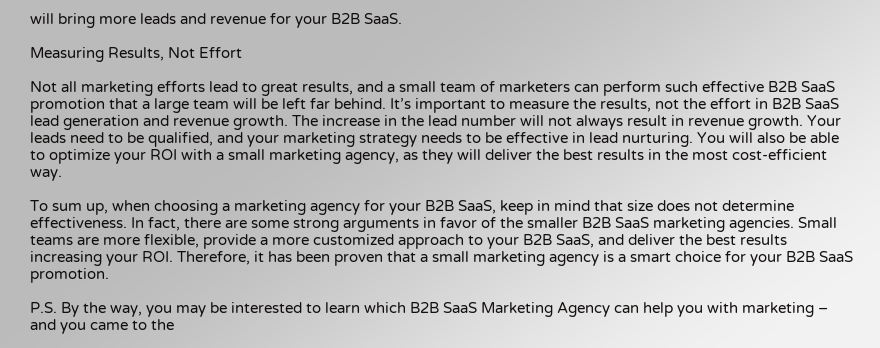will bring more leads and revenue for your B2B SaaS.

Measuring Results, Not Effort

Not all marketing efforts lead to great results, and a small team of marketers can perform such effective B2B SaaS promotion that a large team will be left far behind. It’s important to measure the results, not the effort in B2B SaaS lead generation and revenue growth. The increase in the lead number will not always result in revenue growth. Your leads need to be qualified, and your marketing strategy needs to be effective in lead nurturing. You will also be able to optimize your ROI with a small marketing agency, as they will deliver the best results in the most cost-efficient way.

To sum up, when choosing a marketing agency for your B2B SaaS, keep in mind that size does not determine effectiveness. In fact, there are some strong arguments in favor of the smaller B2B SaaS marketing agencies. Small teams are more flexible, provide a more customized approach to your B2B SaaS, and deliver the best results increasing your ROI. Therefore, it has been proven that a small marketing agency is a smart choice for your B2B SaaS promotion.

P.S. By the way, you may be interested to learn which B2B SaaS Marketing Agency can help you with marketing – and you came to the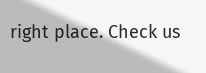right place. Check us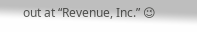out at “Revenue, Inc.” 😉